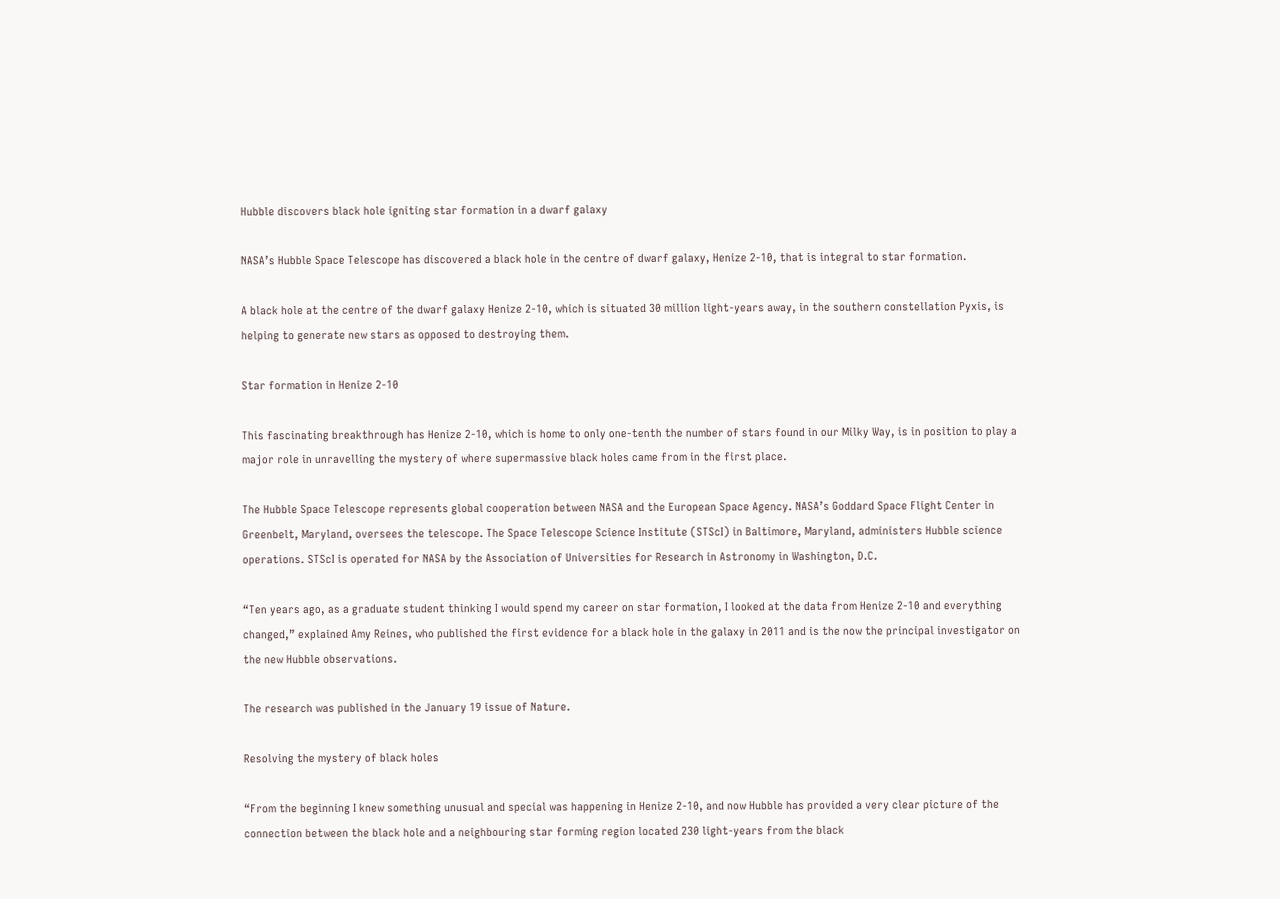Hubble discovers black hole igniting star formation in a dwarf galaxy

NASA’s Hubble Space Telescope has discovered a black hole in the centre of dwarf galaxy, Henize 2-10, that is integral to star formation.

A black hole at the centre of the dwarf galaxy Henize 2-10, which is situated 30 million light-years away, in the southern constellation Pyxis, is helping to generate new stars as opposed to destroying them.

Star formation in Henize 2-10

This fascinating breakthrough has Henize 2-10, which is home to only one-tenth the number of stars found in our Milky Way, is in position to play a major role in unravelling the mystery of where supermassive black holes came from in the first place.

The Hubble Space Telescope represents global cooperation between NASA and the European Space Agency. NASA’s Goddard Space Flight Center in Greenbelt, Maryland, oversees the telescope. The Space Telescope Science Institute (STScI) in Baltimore, Maryland, administers Hubble science operations. STScI is operated for NASA by the Association of Universities for Research in Astronomy in Washington, D.C.

“Ten years ago, as a graduate student thinking I would spend my career on star formation, I looked at the data from Henize 2-10 and everything changed,” explained Amy Reines, who published the first evidence for a black hole in the galaxy in 2011 and is the now the principal investigator on the new Hubble observations.

The research was published in the January 19 issue of Nature.

Resolving the mystery of black holes

“From the beginning I knew something unusual and special was happening in Henize 2-10, and now Hubble has provided a very clear picture of the connection between the black hole and a neighbouring star forming region located 230 light-years from the black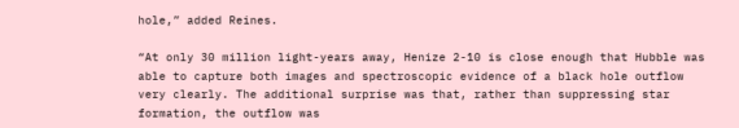hole,” added Reines.

“At only 30 million light-years away, Henize 2-10 is close enough that Hubble was able to capture both images and spectroscopic evidence of a black hole outflow very clearly. The additional surprise was that, rather than suppressing star formation, the outflow was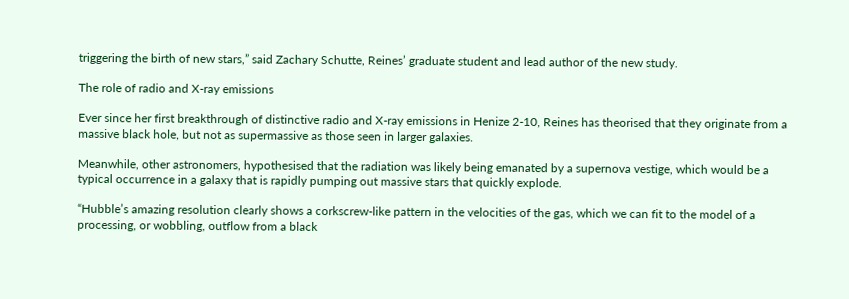triggering the birth of new stars,” said Zachary Schutte, Reines’ graduate student and lead author of the new study.

The role of radio and X-ray emissions

Ever since her first breakthrough of distinctive radio and X-ray emissions in Henize 2-10, Reines has theorised that they originate from a massive black hole, but not as supermassive as those seen in larger galaxies.

Meanwhile, other astronomers, hypothesised that the radiation was likely being emanated by a supernova vestige, which would be a typical occurrence in a galaxy that is rapidly pumping out massive stars that quickly explode.

“Hubble’s amazing resolution clearly shows a corkscrew-like pattern in the velocities of the gas, which we can fit to the model of a processing, or wobbling, outflow from a black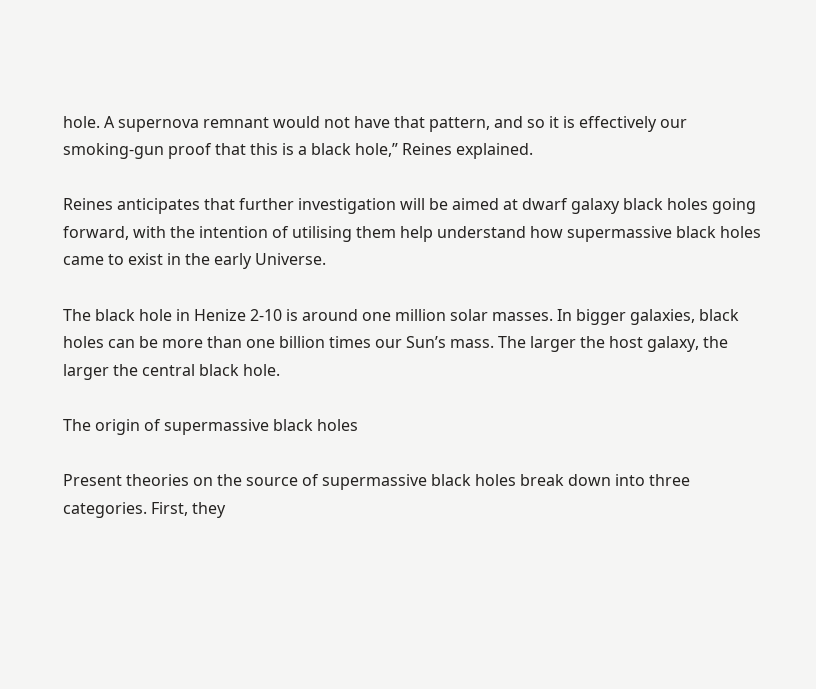hole. A supernova remnant would not have that pattern, and so it is effectively our smoking-gun proof that this is a black hole,” Reines explained.

Reines anticipates that further investigation will be aimed at dwarf galaxy black holes going forward, with the intention of utilising them help understand how supermassive black holes came to exist in the early Universe.

The black hole in Henize 2-10 is around one million solar masses. In bigger galaxies, black holes can be more than one billion times our Sun’s mass. The larger the host galaxy, the larger the central black hole.

The origin of supermassive black holes

Present theories on the source of supermassive black holes break down into three categories. First, they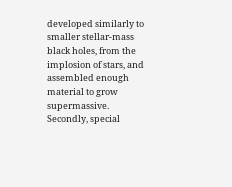developed similarly to smaller stellar-mass black holes, from the implosion of stars, and assembled enough material to grow supermassive.
Secondly, special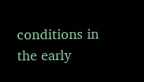conditions in the early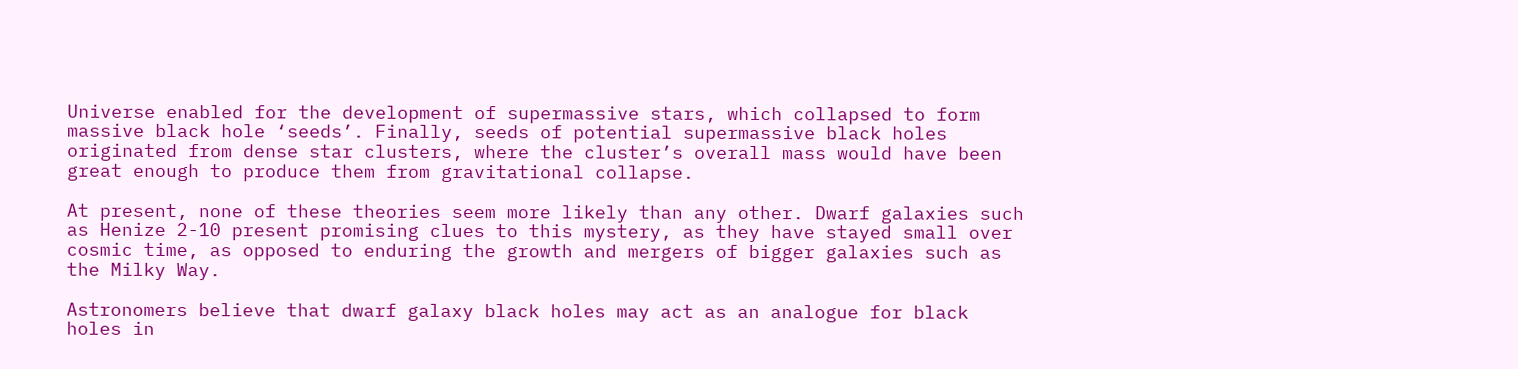Universe enabled for the development of supermassive stars, which collapsed to form massive black hole ‘seeds’. Finally, seeds of potential supermassive black holes originated from dense star clusters, where the cluster’s overall mass would have been great enough to produce them from gravitational collapse.

At present, none of these theories seem more likely than any other. Dwarf galaxies such as Henize 2-10 present promising clues to this mystery, as they have stayed small over cosmic time, as opposed to enduring the growth and mergers of bigger galaxies such as the Milky Way.

Astronomers believe that dwarf galaxy black holes may act as an analogue for black holes in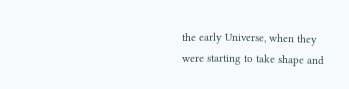the early Universe, when they were starting to take shape and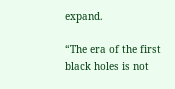expand.

“The era of the first black holes is not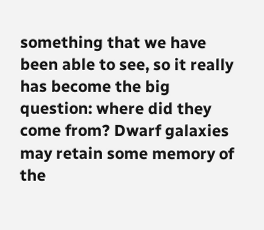something that we have been able to see, so it really has become the big question: where did they come from? Dwarf galaxies may retain some memory of the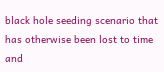black hole seeding scenario that has otherwise been lost to time and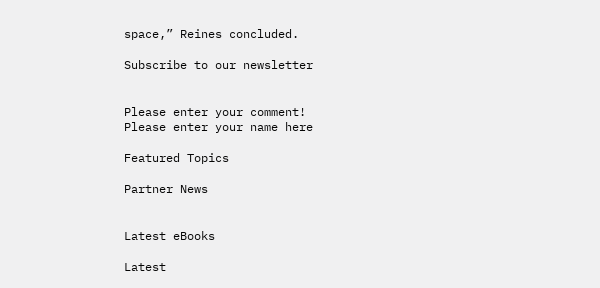space,” Reines concluded.

Subscribe to our newsletter


Please enter your comment!
Please enter your name here

Featured Topics

Partner News


Latest eBooks

Latest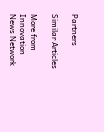Partners

Similar Articles

More from Innovation News Network